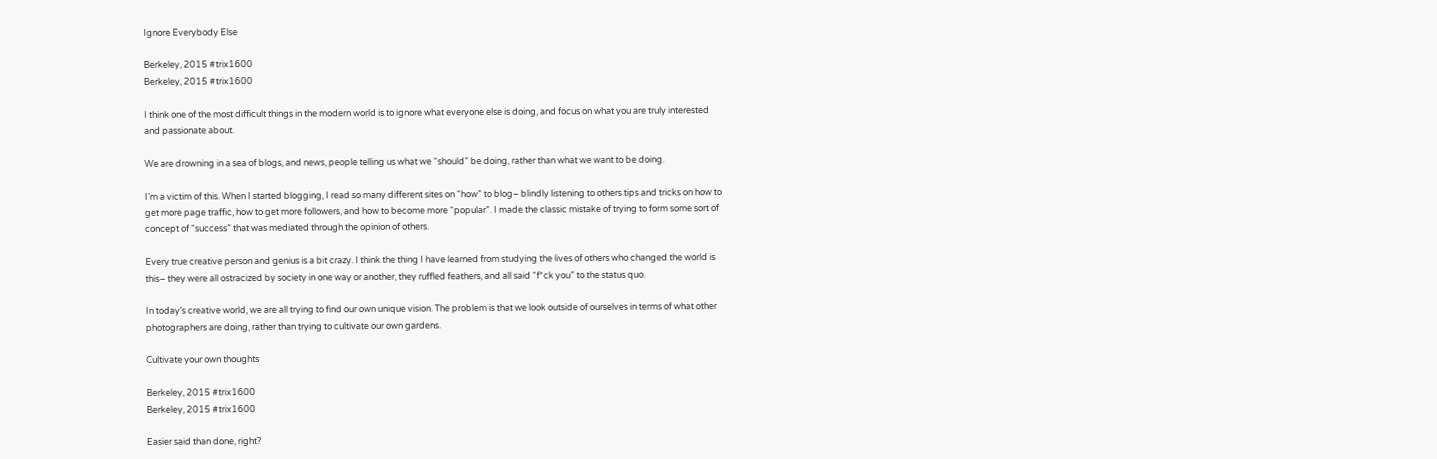Ignore Everybody Else

Berkeley, 2015 #trix1600
Berkeley, 2015 #trix1600

I think one of the most difficult things in the modern world is to ignore what everyone else is doing, and focus on what you are truly interested and passionate about.

We are drowning in a sea of blogs, and news, people telling us what we “should” be doing, rather than what we want to be doing.

I’m a victim of this. When I started blogging, I read so many different sites on “how” to blog– blindly listening to others tips and tricks on how to get more page traffic, how to get more followers, and how to become more “popular”. I made the classic mistake of trying to form some sort of concept of “success” that was mediated through the opinion of others.

Every true creative person and genius is a bit crazy. I think the thing I have learned from studying the lives of others who changed the world is this– they were all ostracized by society in one way or another, they ruffled feathers, and all said “f*ck you” to the status quo.

In today’s creative world, we are all trying to find our own unique vision. The problem is that we look outside of ourselves in terms of what other photographers are doing, rather than trying to cultivate our own gardens.

Cultivate your own thoughts

Berkeley, 2015 #trix1600
Berkeley, 2015 #trix1600

Easier said than done, right?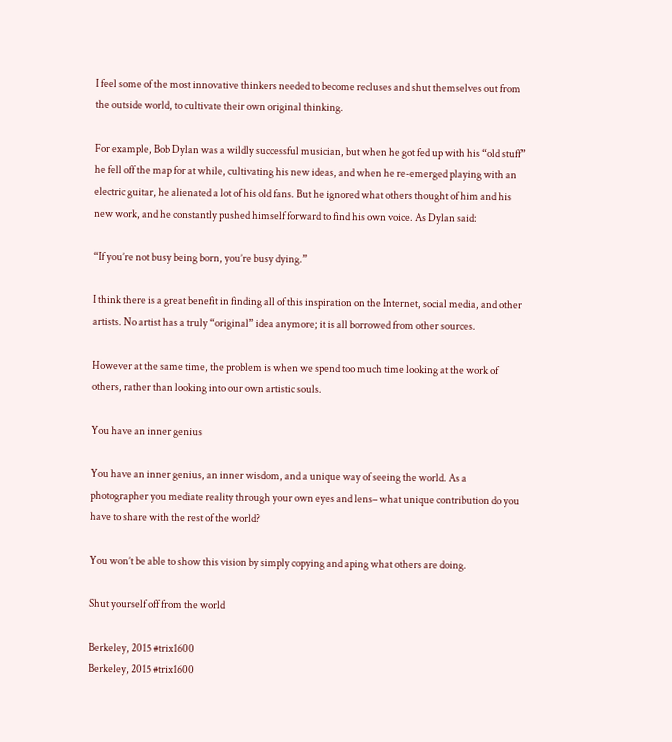I feel some of the most innovative thinkers needed to become recluses and shut themselves out from the outside world, to cultivate their own original thinking.

For example, Bob Dylan was a wildly successful musician, but when he got fed up with his “old stuff” he fell off the map for at while, cultivating his new ideas, and when he re-emerged playing with an electric guitar, he alienated a lot of his old fans. But he ignored what others thought of him and his new work, and he constantly pushed himself forward to find his own voice. As Dylan said:

“If you’re not busy being born, you’re busy dying.”

I think there is a great benefit in finding all of this inspiration on the Internet, social media, and other artists. No artist has a truly “original” idea anymore; it is all borrowed from other sources.

However at the same time, the problem is when we spend too much time looking at the work of others, rather than looking into our own artistic souls.

You have an inner genius

You have an inner genius, an inner wisdom, and a unique way of seeing the world. As a photographer you mediate reality through your own eyes and lens– what unique contribution do you have to share with the rest of the world?

You won’t be able to show this vision by simply copying and aping what others are doing.

Shut yourself off from the world

Berkeley, 2015 #trix1600
Berkeley, 2015 #trix1600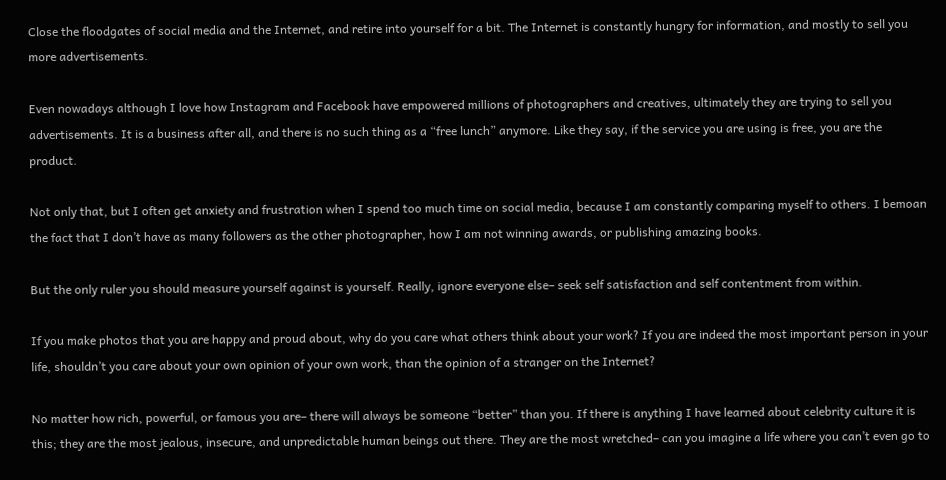Close the floodgates of social media and the Internet, and retire into yourself for a bit. The Internet is constantly hungry for information, and mostly to sell you more advertisements.

Even nowadays although I love how Instagram and Facebook have empowered millions of photographers and creatives, ultimately they are trying to sell you advertisements. It is a business after all, and there is no such thing as a “free lunch” anymore. Like they say, if the service you are using is free, you are the product.

Not only that, but I often get anxiety and frustration when I spend too much time on social media, because I am constantly comparing myself to others. I bemoan the fact that I don’t have as many followers as the other photographer, how I am not winning awards, or publishing amazing books.

But the only ruler you should measure yourself against is yourself. Really, ignore everyone else– seek self satisfaction and self contentment from within.

If you make photos that you are happy and proud about, why do you care what others think about your work? If you are indeed the most important person in your life, shouldn’t you care about your own opinion of your own work, than the opinion of a stranger on the Internet?

No matter how rich, powerful, or famous you are– there will always be someone “better” than you. If there is anything I have learned about celebrity culture it is this; they are the most jealous, insecure, and unpredictable human beings out there. They are the most wretched– can you imagine a life where you can’t even go to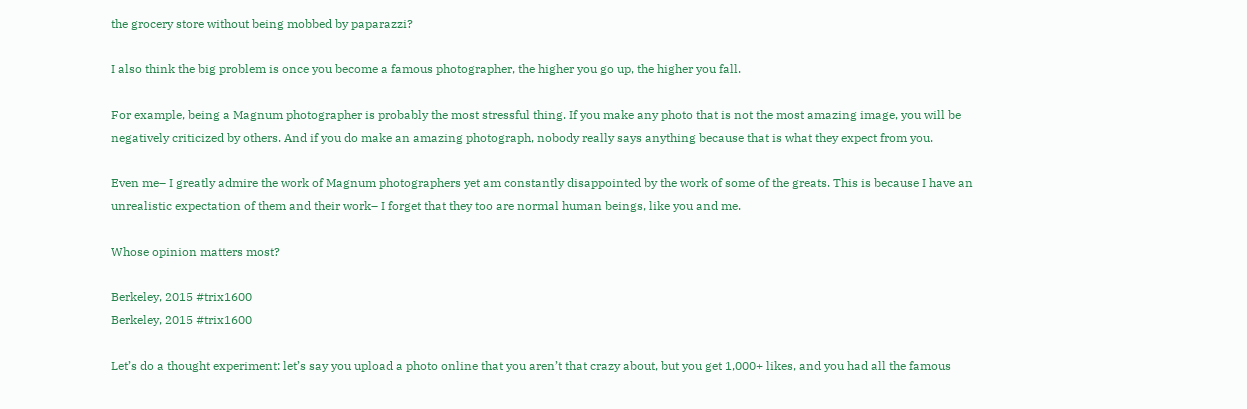the grocery store without being mobbed by paparazzi?

I also think the big problem is once you become a famous photographer, the higher you go up, the higher you fall.

For example, being a Magnum photographer is probably the most stressful thing. If you make any photo that is not the most amazing image, you will be negatively criticized by others. And if you do make an amazing photograph, nobody really says anything because that is what they expect from you.

Even me– I greatly admire the work of Magnum photographers yet am constantly disappointed by the work of some of the greats. This is because I have an unrealistic expectation of them and their work– I forget that they too are normal human beings, like you and me.

Whose opinion matters most?

Berkeley, 2015 #trix1600
Berkeley, 2015 #trix1600

Let’s do a thought experiment: let’s say you upload a photo online that you aren’t that crazy about, but you get 1,000+ likes, and you had all the famous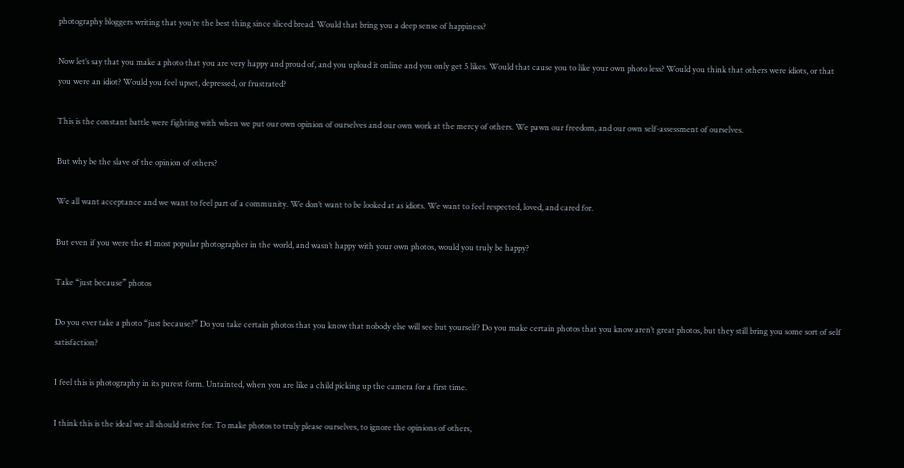photography bloggers writing that you’re the best thing since sliced bread. Would that bring you a deep sense of happiness?

Now let’s say that you make a photo that you are very happy and proud of, and you upload it online and you only get 5 likes. Would that cause you to like your own photo less? Would you think that others were idiots, or that you were an idiot? Would you feel upset, depressed, or frustrated?

This is the constant battle were fighting with when we put our own opinion of ourselves and our own work at the mercy of others. We pawn our freedom, and our own self-assessment of ourselves.

But why be the slave of the opinion of others?

We all want acceptance and we want to feel part of a community. We don’t want to be looked at as idiots. We want to feel respected, loved, and cared for.

But even if you were the #1 most popular photographer in the world, and wasn’t happy with your own photos, would you truly be happy?

Take “just because” photos

Do you ever take a photo “just because?” Do you take certain photos that you know that nobody else will see but yourself? Do you make certain photos that you know aren’t great photos, but they still bring you some sort of self satisfaction?

I feel this is photography in its purest form. Untainted, when you are like a child picking up the camera for a first time.

I think this is the ideal we all should strive for. To make photos to truly please ourselves, to ignore the opinions of others,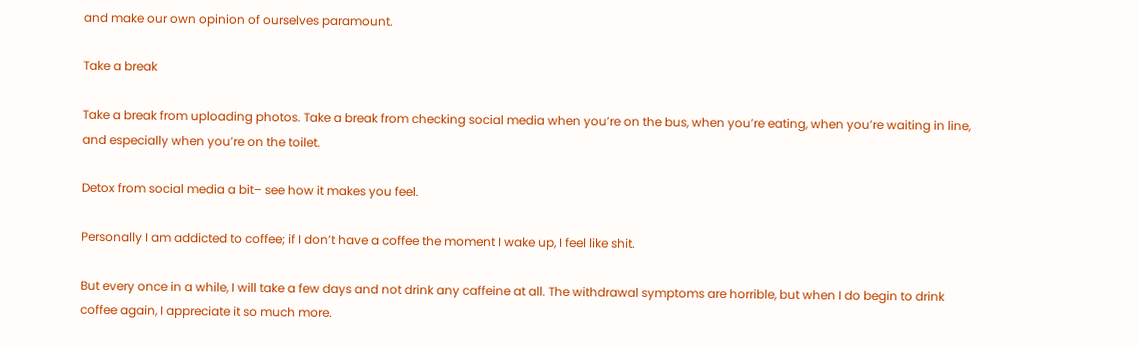and make our own opinion of ourselves paramount.

Take a break

Take a break from uploading photos. Take a break from checking social media when you’re on the bus, when you’re eating, when you’re waiting in line, and especially when you’re on the toilet.

Detox from social media a bit– see how it makes you feel.

Personally I am addicted to coffee; if I don’t have a coffee the moment I wake up, I feel like shit.

But every once in a while, I will take a few days and not drink any caffeine at all. The withdrawal symptoms are horrible, but when I do begin to drink coffee again, I appreciate it so much more.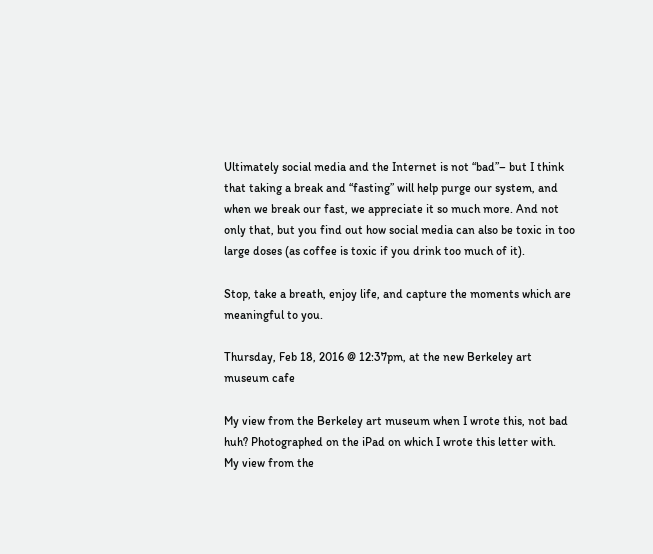Ultimately social media and the Internet is not “bad”– but I think that taking a break and “fasting” will help purge our system, and when we break our fast, we appreciate it so much more. And not only that, but you find out how social media can also be toxic in too large doses (as coffee is toxic if you drink too much of it).

Stop, take a breath, enjoy life, and capture the moments which are meaningful to you.

Thursday, Feb 18, 2016 @ 12:37pm, at the new Berkeley art museum cafe

My view from the Berkeley art museum when I wrote this, not bad huh? Photographed on the iPad on which I wrote this letter with.
My view from the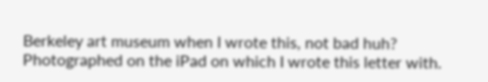Berkeley art museum when I wrote this, not bad huh? Photographed on the iPad on which I wrote this letter with.